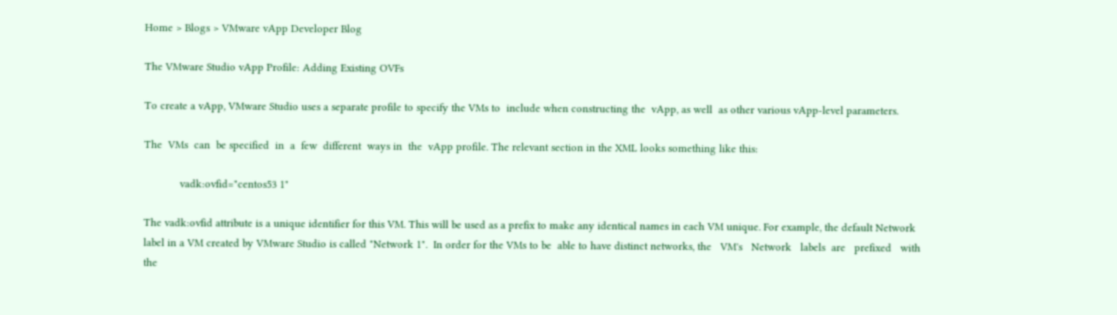Home > Blogs > VMware vApp Developer Blog

The VMware Studio vApp Profile: Adding Existing OVFs

To create a vApp, VMware Studio uses a separate profile to specify the VMs to  include when constructing the  vApp, as well  as other various vApp-level parameters.

The  VMs  can  be specified  in  a  few  different  ways in  the  vApp profile. The relevant section in the XML looks something like this:

            vadk:ovfid="centos53 1"

The vadk:ovfid attribute is a unique identifier for this VM. This will be used as a prefix to make any identical names in each VM unique. For example, the default Network label in a VM created by VMware Studio is called "Network 1".  In order for the VMs to be  able to have distinct networks, the   VM's   Network   labels  are   prefixed   with   the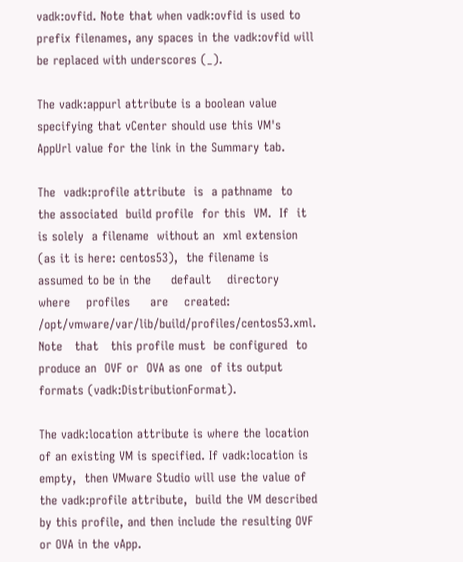vadk:ovfid. Note that when vadk:ovfid is used to prefix filenames, any spaces in the vadk:ovfid will be replaced with underscores (_).

The vadk:appurl attribute is a boolean value  specifying that vCenter should use this VM's AppUrl value for the link in the Summary tab.

The  vadk:profile attribute  is  a pathname  to  the associated  build profile  for this  VM.  If  it  is solely  a filename  without an  xml extension (as it is here: centos53),  the filename is assumed to be in the     default    directory     where    profiles     are    created: /opt/vmware/var/lib/build/profiles/centos53.xml.    Note   that   this profile must  be configured  to produce an  OVF or  OVA as one  of its output formats (vadk:DistributionFormat).

The vadk:location attribute is where the location of an existing VM is specified. If vadk:location is empty,  then VMware Studio will use the value of  the vadk:profile attribute,  build the VM described  by this profile, and then include the resulting OVF or OVA in the vApp.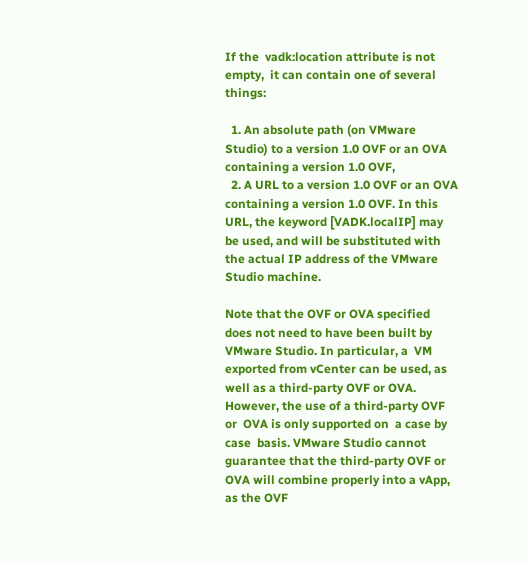If the  vadk:location attribute is not empty,  it can contain one of several things:

  1. An absolute path (on VMware Studio) to a version 1.0 OVF or an OVA containing a version 1.0 OVF,
  2. A URL to a version 1.0 OVF or an OVA containing a version 1.0 OVF. In this URL, the keyword [VADK.localIP] may be used, and will be substituted with the actual IP address of the VMware Studio machine.

Note that the OVF or OVA specified does not need to have been built by VMware Studio. In particular, a  VM exported from vCenter can be used, as well as a third-party OVF or OVA. However, the use of a third-party OVF or  OVA is only supported on  a case by case  basis. VMware Studio cannot guarantee that the third-party OVF or OVA will combine properly into a vApp,  as the OVF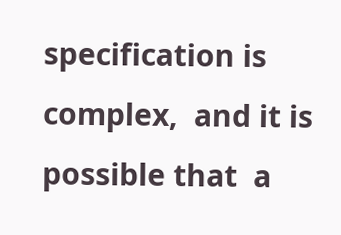specification is complex,  and it is possible that  a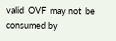valid  OVF  may not  be  consumed by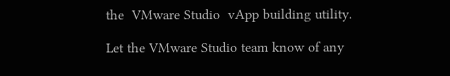the  VMware Studio  vApp building utility.

Let the VMware Studio team know of any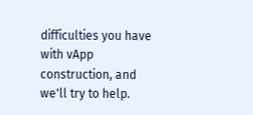difficulties you have with vApp construction, and we'll try to help.